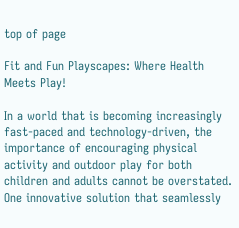top of page

Fit and Fun Playscapes: Where Health Meets Play!

In a world that is becoming increasingly fast-paced and technology-driven, the importance of encouraging physical activity and outdoor play for both children and adults cannot be overstated. One innovative solution that seamlessly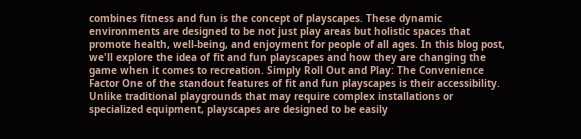combines fitness and fun is the concept of playscapes. These dynamic environments are designed to be not just play areas but holistic spaces that promote health, well-being, and enjoyment for people of all ages. In this blog post, we'll explore the idea of fit and fun playscapes and how they are changing the game when it comes to recreation. Simply Roll Out and Play: The Convenience Factor One of the standout features of fit and fun playscapes is their accessibility. Unlike traditional playgrounds that may require complex installations or specialized equipment, playscapes are designed to be easily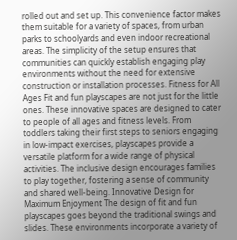rolled out and set up. This convenience factor makes them suitable for a variety of spaces, from urban parks to schoolyards and even indoor recreational areas. The simplicity of the setup ensures that communities can quickly establish engaging play environments without the need for extensive construction or installation processes. Fitness for All Ages Fit and fun playscapes are not just for the little ones. These innovative spaces are designed to cater to people of all ages and fitness levels. From toddlers taking their first steps to seniors engaging in low-impact exercises, playscapes provide a versatile platform for a wide range of physical activities. The inclusive design encourages families to play together, fostering a sense of community and shared well-being. Innovative Design for Maximum Enjoyment The design of fit and fun playscapes goes beyond the traditional swings and slides. These environments incorporate a variety of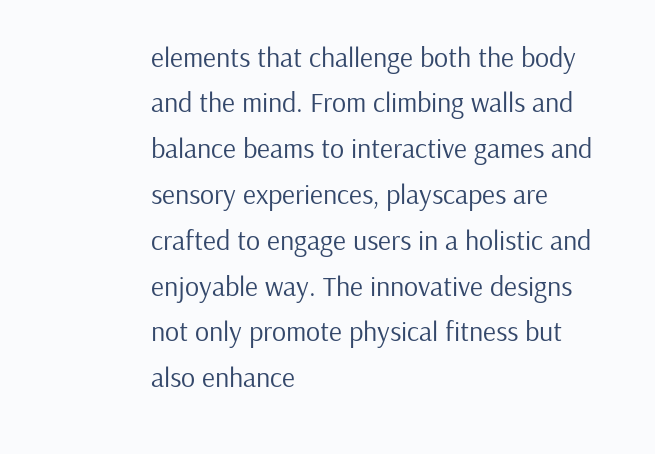elements that challenge both the body and the mind. From climbing walls and balance beams to interactive games and sensory experiences, playscapes are crafted to engage users in a holistic and enjoyable way. The innovative designs not only promote physical fitness but also enhance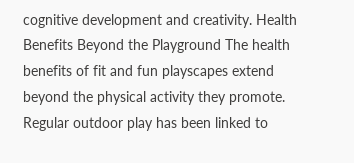cognitive development and creativity. Health Benefits Beyond the Playground The health benefits of fit and fun playscapes extend beyond the physical activity they promote. Regular outdoor play has been linked to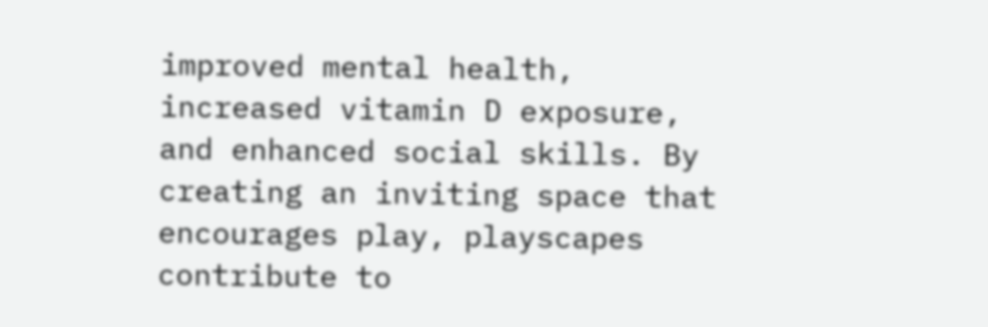improved mental health, increased vitamin D exposure, and enhanced social skills. By creating an inviting space that encourages play, playscapes contribute to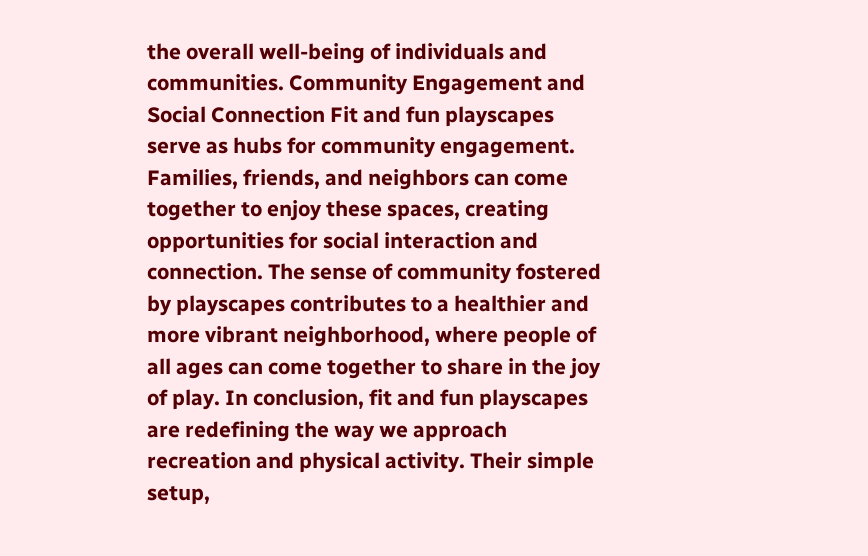the overall well-being of individuals and communities. Community Engagement and Social Connection Fit and fun playscapes serve as hubs for community engagement. Families, friends, and neighbors can come together to enjoy these spaces, creating opportunities for social interaction and connection. The sense of community fostered by playscapes contributes to a healthier and more vibrant neighborhood, where people of all ages can come together to share in the joy of play. In conclusion, fit and fun playscapes are redefining the way we approach recreation and physical activity. Their simple setup,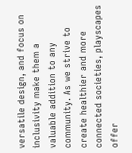versatile design, and focus on inclusivity make them a valuable addition to any community. As we strive to create healthier and more connected societies, playscapes offer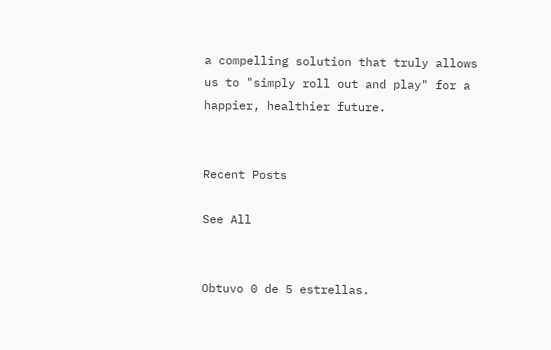a compelling solution that truly allows us to "simply roll out and play" for a happier, healthier future.


Recent Posts

See All


Obtuvo 0 de 5 estrellas.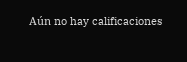Aún no hay calificaciones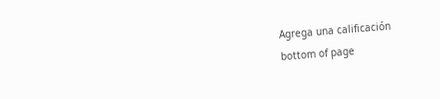Agrega una calificación
bottom of page